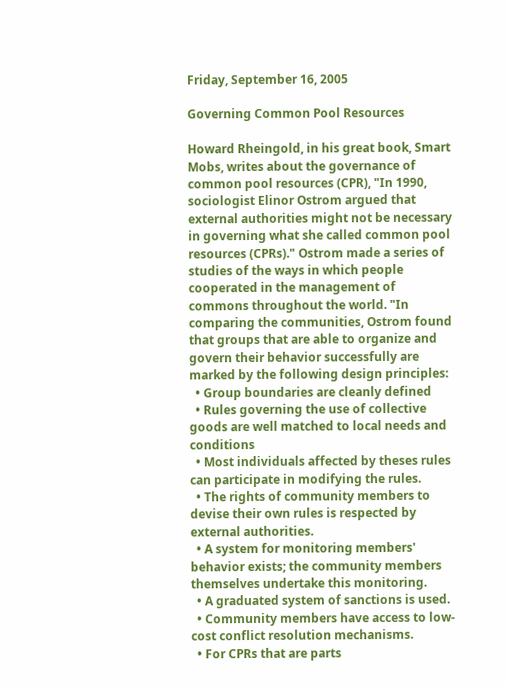Friday, September 16, 2005

Governing Common Pool Resources

Howard Rheingold, in his great book, Smart Mobs, writes about the governance of common pool resources (CPR), "In 1990, sociologist Elinor Ostrom argued that external authorities might not be necessary in governing what she called common pool resources (CPRs)." Ostrom made a series of studies of the ways in which people cooperated in the management of commons throughout the world. "In comparing the communities, Ostrom found that groups that are able to organize and govern their behavior successfully are marked by the following design principles:
  • Group boundaries are cleanly defined
  • Rules governing the use of collective goods are well matched to local needs and conditions
  • Most individuals affected by theses rules can participate in modifying the rules.
  • The rights of community members to devise their own rules is respected by external authorities.
  • A system for monitoring members' behavior exists; the community members themselves undertake this monitoring.
  • A graduated system of sanctions is used.
  • Community members have access to low-cost conflict resolution mechanisms.
  • For CPRs that are parts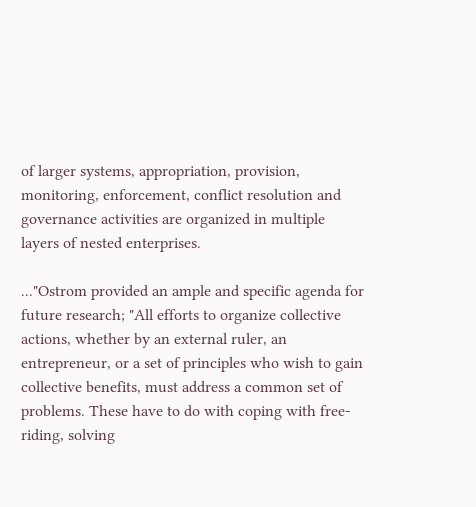of larger systems, appropriation, provision, monitoring, enforcement, conflict resolution and governance activities are organized in multiple layers of nested enterprises.

..."Ostrom provided an ample and specific agenda for future research; "All efforts to organize collective actions, whether by an external ruler, an entrepreneur, or a set of principles who wish to gain collective benefits, must address a common set of problems. These have to do with coping with free-riding, solving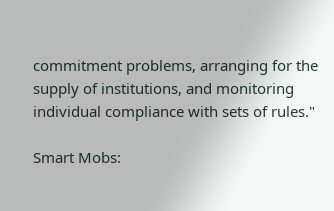commitment problems, arranging for the supply of institutions, and monitoring individual compliance with sets of rules."

Smart Mobs: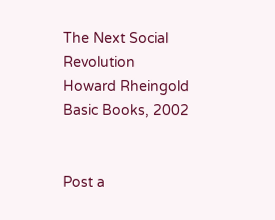The Next Social Revolution
Howard Rheingold
Basic Books, 2002


Post a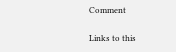Comment

Links to this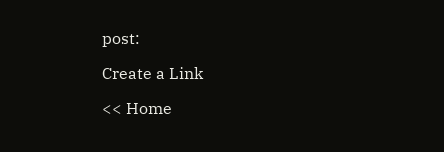post:

Create a Link

<< Home